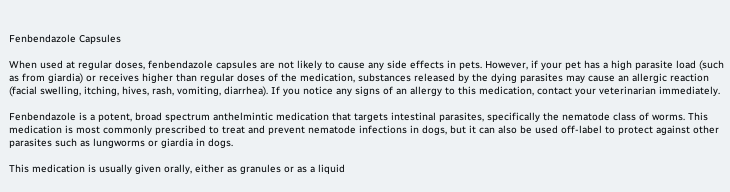Fenbendazole Capsules

When used at regular doses, fenbendazole capsules are not likely to cause any side effects in pets. However, if your pet has a high parasite load (such as from giardia) or receives higher than regular doses of the medication, substances released by the dying parasites may cause an allergic reaction (facial swelling, itching, hives, rash, vomiting, diarrhea). If you notice any signs of an allergy to this medication, contact your veterinarian immediately.

Fenbendazole is a potent, broad spectrum anthelmintic medication that targets intestinal parasites, specifically the nematode class of worms. This medication is most commonly prescribed to treat and prevent nematode infections in dogs, but it can also be used off-label to protect against other parasites such as lungworms or giardia in dogs.

This medication is usually given orally, either as granules or as a liquid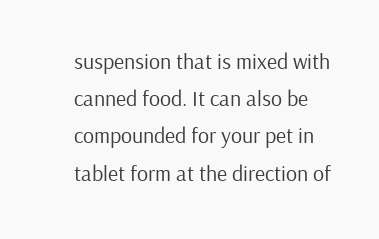suspension that is mixed with canned food. It can also be compounded for your pet in tablet form at the direction of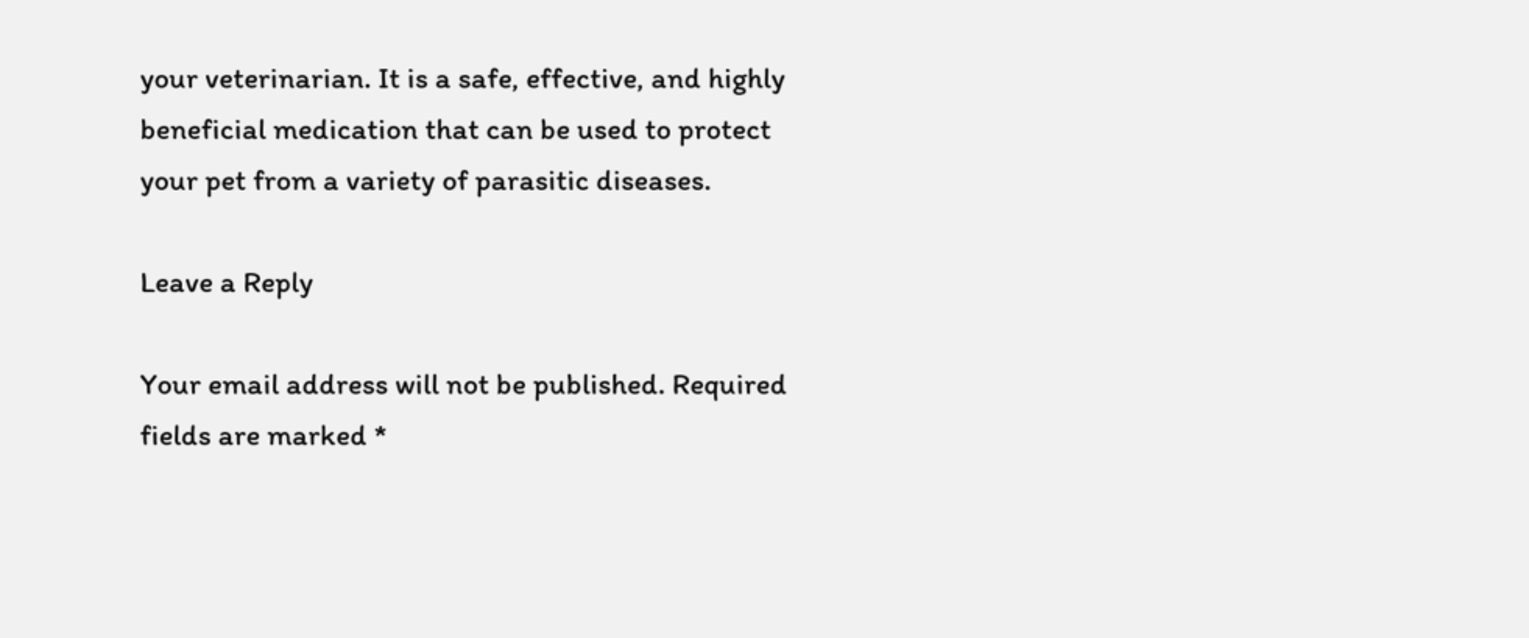your veterinarian. It is a safe, effective, and highly beneficial medication that can be used to protect your pet from a variety of parasitic diseases.

Leave a Reply

Your email address will not be published. Required fields are marked *